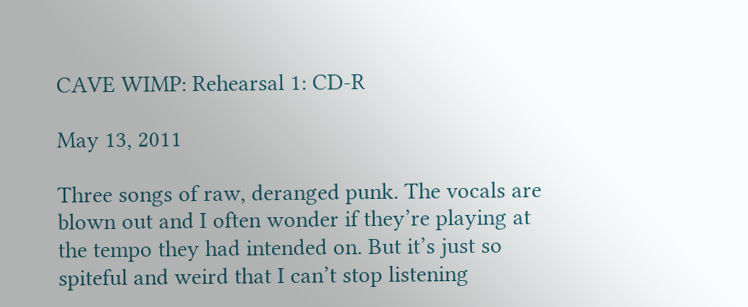CAVE WIMP: Rehearsal 1: CD-R

May 13, 2011

Three songs of raw, deranged punk. The vocals are blown out and I often wonder if they’re playing at the tempo they had intended on. But it’s just so spiteful and weird that I can’t stop listening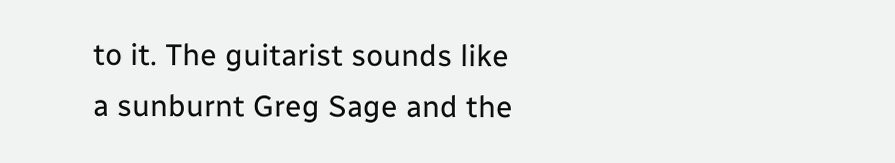to it. The guitarist sounds like a sunburnt Greg Sage and the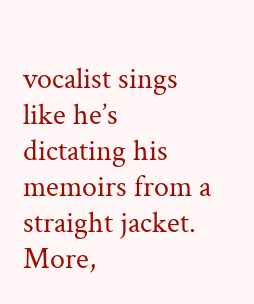vocalist sings like he’s dictating his memoirs from a straight jacket. More,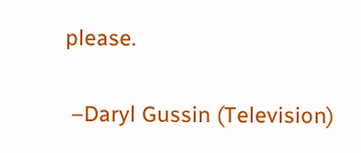please.

 –Daryl Gussin (Television)